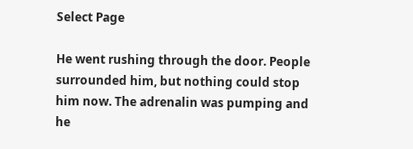Select Page

He went rushing through the door. People surrounded him, but nothing could stop him now. The adrenalin was pumping and he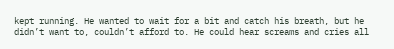kept running. He wanted to wait for a bit and catch his breath, but he didn’t want to, couldn’t afford to. He could hear screams and cries all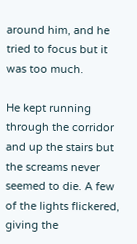around him, and he tried to focus but it was too much.

He kept running through the corridor and up the stairs but the screams never seemed to die. A few of the lights flickered, giving the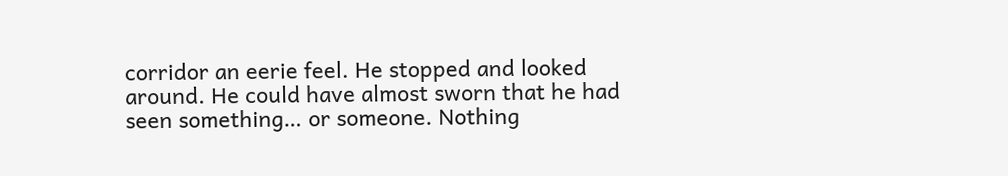corridor an eerie feel. He stopped and looked around. He could have almost sworn that he had seen something… or someone. Nothing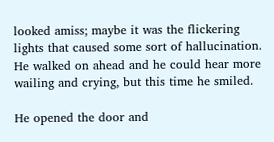looked amiss; maybe it was the flickering lights that caused some sort of hallucination. He walked on ahead and he could hear more wailing and crying, but this time he smiled.

He opened the door and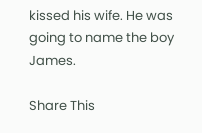kissed his wife. He was going to name the boy James.

Share This